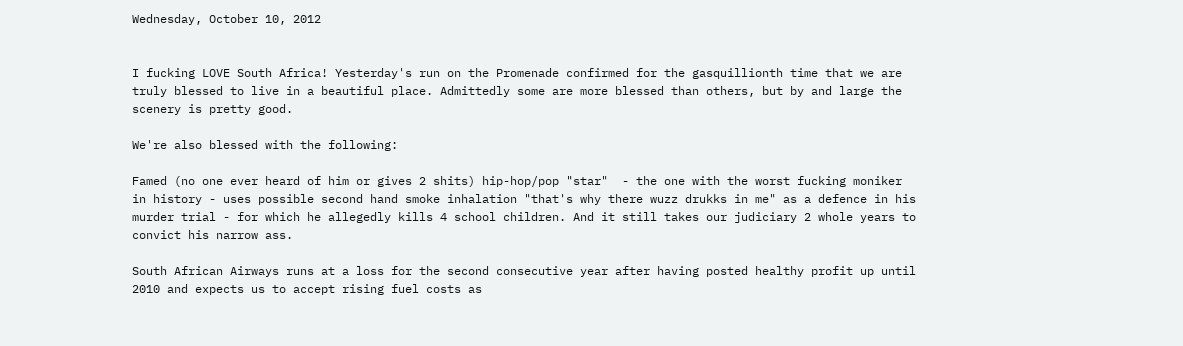Wednesday, October 10, 2012


I fucking LOVE South Africa! Yesterday's run on the Promenade confirmed for the gasquillionth time that we are truly blessed to live in a beautiful place. Admittedly some are more blessed than others, but by and large the scenery is pretty good.

We're also blessed with the following:

Famed (no one ever heard of him or gives 2 shits) hip-hop/pop "star"  - the one with the worst fucking moniker in history - uses possible second hand smoke inhalation "that's why there wuzz drukks in me" as a defence in his murder trial - for which he allegedly kills 4 school children. And it still takes our judiciary 2 whole years to convict his narrow ass.

South African Airways runs at a loss for the second consecutive year after having posted healthy profit up until 2010 and expects us to accept rising fuel costs as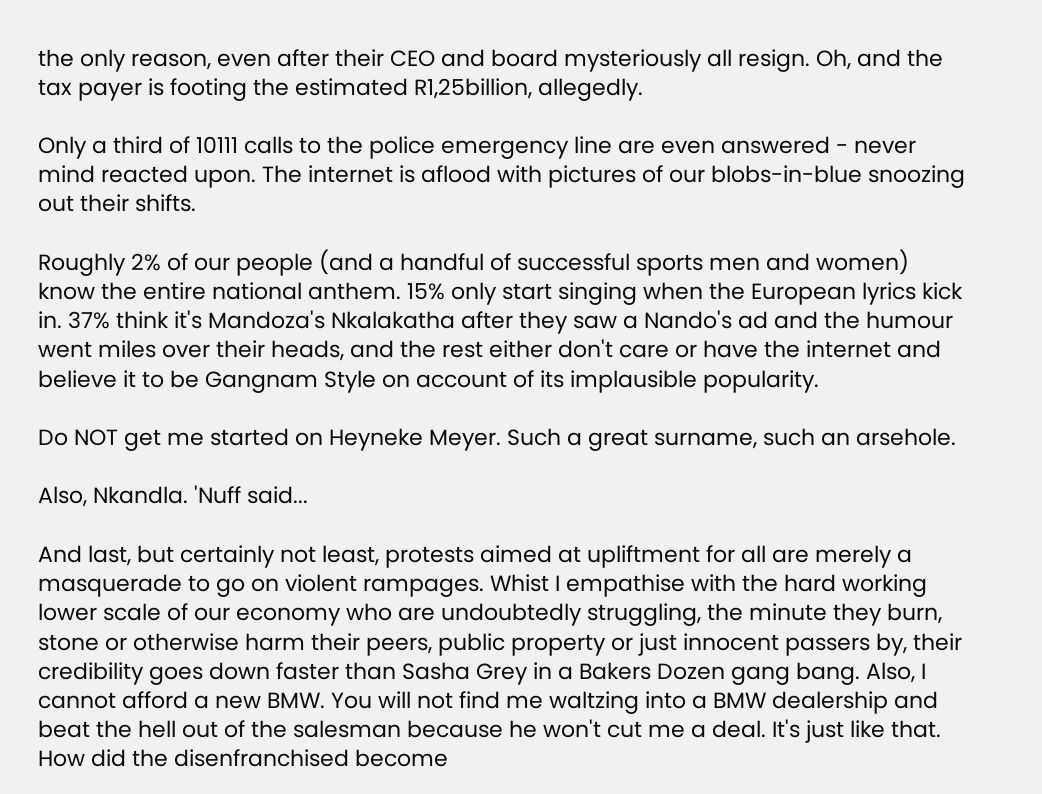the only reason, even after their CEO and board mysteriously all resign. Oh, and the tax payer is footing the estimated R1,25billion, allegedly.

Only a third of 10111 calls to the police emergency line are even answered - never mind reacted upon. The internet is aflood with pictures of our blobs-in-blue snoozing out their shifts.

Roughly 2% of our people (and a handful of successful sports men and women) know the entire national anthem. 15% only start singing when the European lyrics kick in. 37% think it's Mandoza's Nkalakatha after they saw a Nando's ad and the humour went miles over their heads, and the rest either don't care or have the internet and believe it to be Gangnam Style on account of its implausible popularity.

Do NOT get me started on Heyneke Meyer. Such a great surname, such an arsehole.

Also, Nkandla. 'Nuff said...

And last, but certainly not least, protests aimed at upliftment for all are merely a masquerade to go on violent rampages. Whist I empathise with the hard working lower scale of our economy who are undoubtedly struggling, the minute they burn, stone or otherwise harm their peers, public property or just innocent passers by, their credibility goes down faster than Sasha Grey in a Bakers Dozen gang bang. Also, I cannot afford a new BMW. You will not find me waltzing into a BMW dealership and beat the hell out of the salesman because he won't cut me a deal. It's just like that. How did the disenfranchised become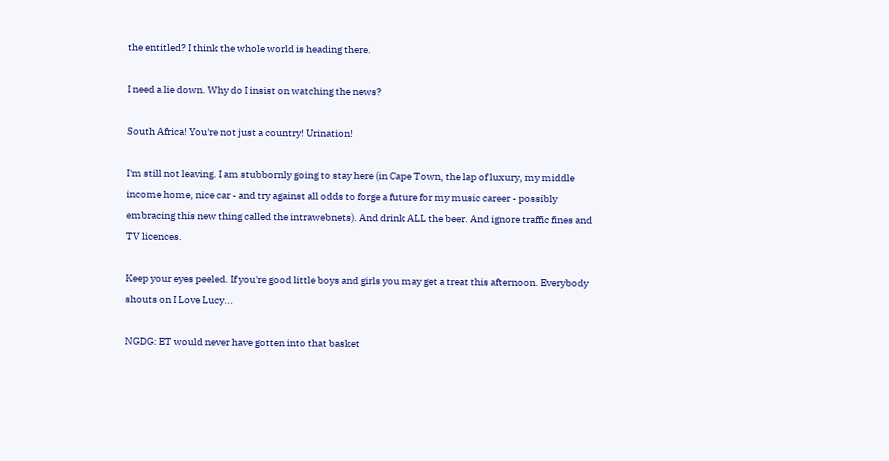the entitled? I think the whole world is heading there.

I need a lie down. Why do I insist on watching the news?

South Africa! You're not just a country! Urination!

I'm still not leaving. I am stubbornly going to stay here (in Cape Town, the lap of luxury, my middle income home, nice car - and try against all odds to forge a future for my music career - possibly embracing this new thing called the intrawebnets). And drink ALL the beer. And ignore traffic fines and TV licences.

Keep your eyes peeled. If you're good little boys and girls you may get a treat this afternoon. Everybody shouts on I Love Lucy...

NGDG: ET would never have gotten into that basket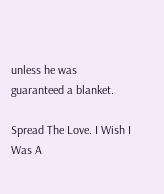unless he was guaranteed a blanket.

Spread The Love. I Wish I Was A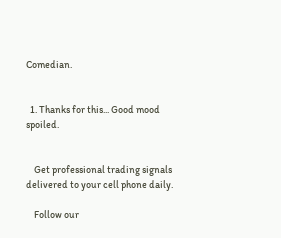Comedian.


  1. Thanks for this... Good mood spoiled.


    Get professional trading signals delivered to your cell phone daily.

    Follow our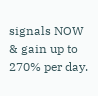signals NOW & gain up to 270% per day.